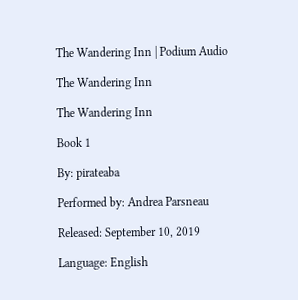The Wandering Inn | Podium Audio

The Wandering Inn

The Wandering Inn

Book 1

By: pirateaba

Performed by: Andrea Parsneau

Released: September 10, 2019

Language: English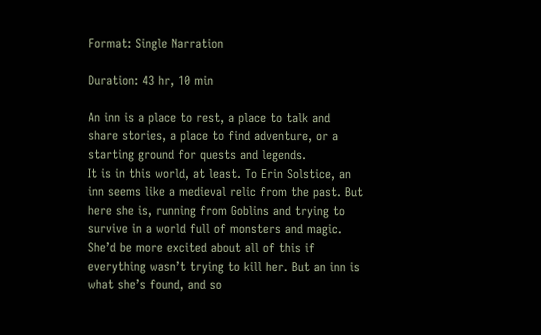Format: Single Narration

Duration: 43 hr, 10 min

An inn is a place to rest, a place to talk and share stories, a place to find adventure, or a starting ground for quests and legends.
It is in this world, at least. To Erin Solstice, an inn seems like a medieval relic from the past. But here she is, running from Goblins and trying to survive in a world full of monsters and magic. She’d be more excited about all of this if everything wasn’t trying to kill her. But an inn is what she’s found, and so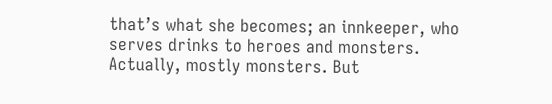that’s what she becomes; an innkeeper, who serves drinks to heroes and monsters.
Actually, mostly monsters. But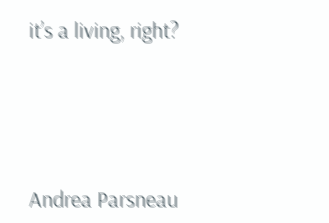it’s a living, right?






Andrea Parsneau